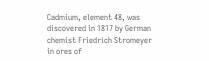Cadmium, element 48, was discovered in 1817 by German chemist Friedrich Stromeyer in ores of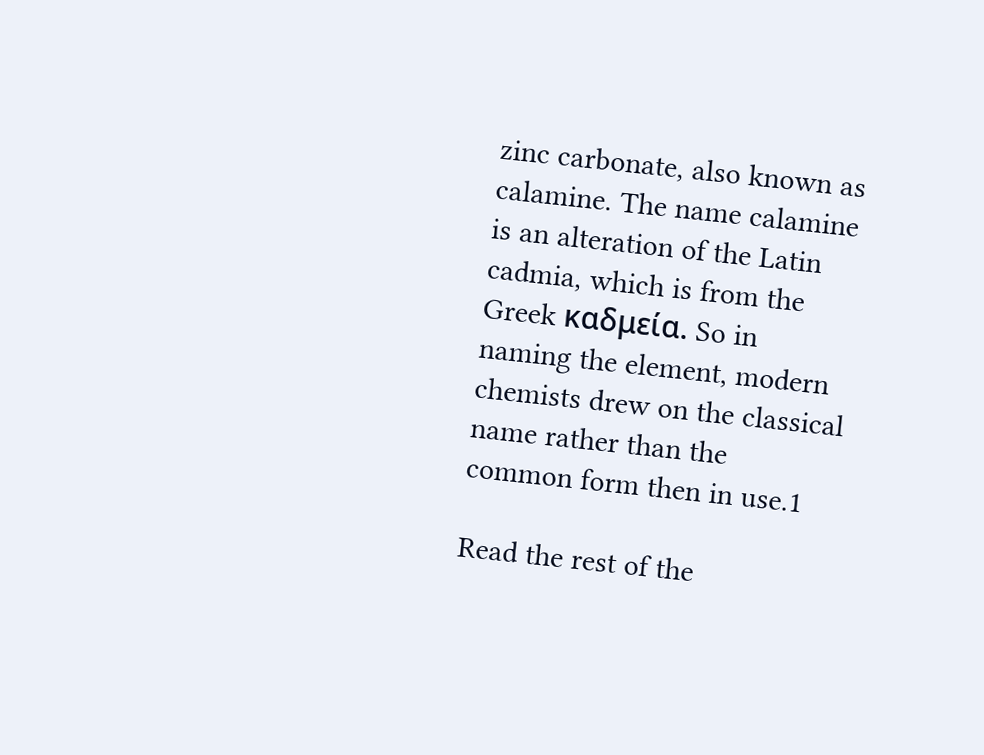zinc carbonate, also known as calamine. The name calamine is an alteration of the Latin cadmia, which is from the Greek καδμεία. So in naming the element, modern chemists drew on the classical name rather than the common form then in use.1

Read the rest of the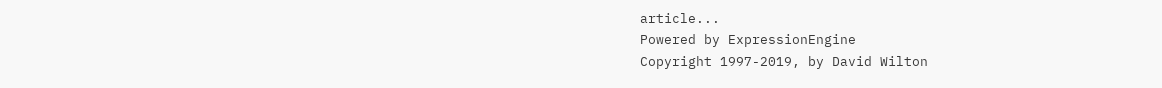article...
Powered by ExpressionEngine
Copyright 1997-2019, by David Wilton